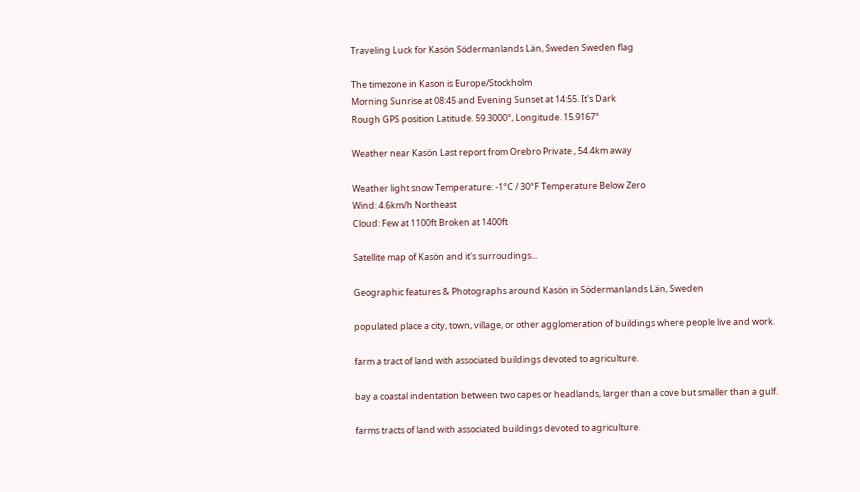Traveling Luck for Kasön Södermanlands Län, Sweden Sweden flag

The timezone in Kason is Europe/Stockholm
Morning Sunrise at 08:45 and Evening Sunset at 14:55. It's Dark
Rough GPS position Latitude. 59.3000°, Longitude. 15.9167°

Weather near Kasön Last report from Orebro Private , 54.4km away

Weather light snow Temperature: -1°C / 30°F Temperature Below Zero
Wind: 4.6km/h Northeast
Cloud: Few at 1100ft Broken at 1400ft

Satellite map of Kasön and it's surroudings...

Geographic features & Photographs around Kasön in Södermanlands Län, Sweden

populated place a city, town, village, or other agglomeration of buildings where people live and work.

farm a tract of land with associated buildings devoted to agriculture.

bay a coastal indentation between two capes or headlands, larger than a cove but smaller than a gulf.

farms tracts of land with associated buildings devoted to agriculture.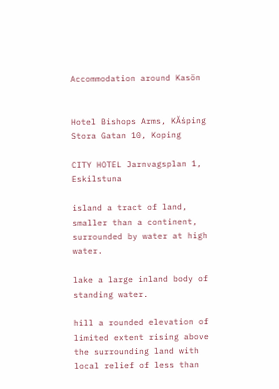Accommodation around Kasön


Hotel Bishops Arms, KĂśping Stora Gatan 10, Koping

CITY HOTEL Jarnvagsplan 1, Eskilstuna

island a tract of land, smaller than a continent, surrounded by water at high water.

lake a large inland body of standing water.

hill a rounded elevation of limited extent rising above the surrounding land with local relief of less than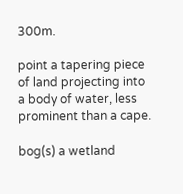300m.

point a tapering piece of land projecting into a body of water, less prominent than a cape.

bog(s) a wetland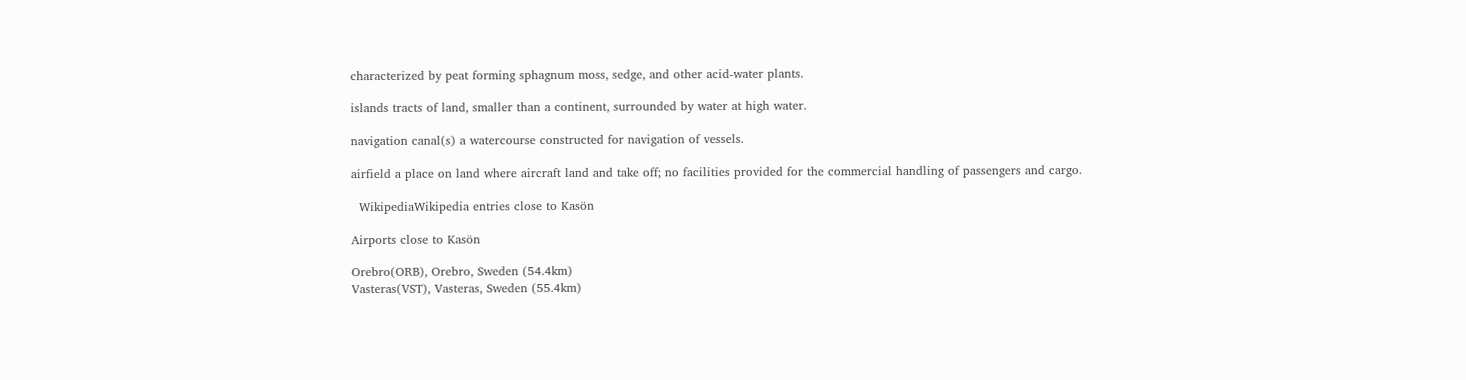characterized by peat forming sphagnum moss, sedge, and other acid-water plants.

islands tracts of land, smaller than a continent, surrounded by water at high water.

navigation canal(s) a watercourse constructed for navigation of vessels.

airfield a place on land where aircraft land and take off; no facilities provided for the commercial handling of passengers and cargo.

  WikipediaWikipedia entries close to Kasön

Airports close to Kasön

Orebro(ORB), Orebro, Sweden (54.4km)
Vasteras(VST), Vasteras, Sweden (55.4km)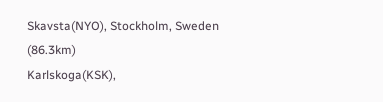Skavsta(NYO), Stockholm, Sweden (86.3km)
Karlskoga(KSK),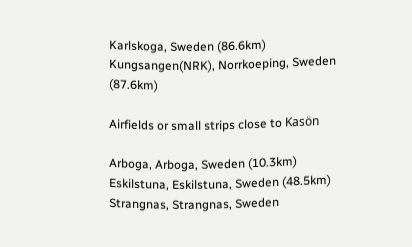Karlskoga, Sweden (86.6km)
Kungsangen(NRK), Norrkoeping, Sweden (87.6km)

Airfields or small strips close to Kasön

Arboga, Arboga, Sweden (10.3km)
Eskilstuna, Eskilstuna, Sweden (48.5km)
Strangnas, Strangnas, Sweden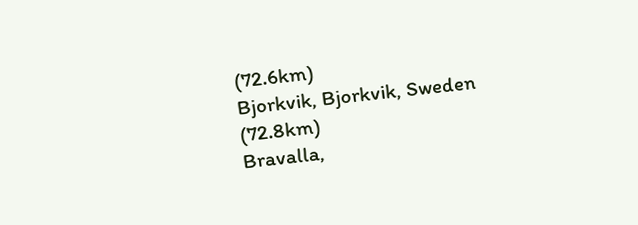(72.6km)
Bjorkvik, Bjorkvik, Sweden (72.8km)
Bravalla,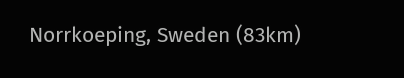Norrkoeping, Sweden (83km)